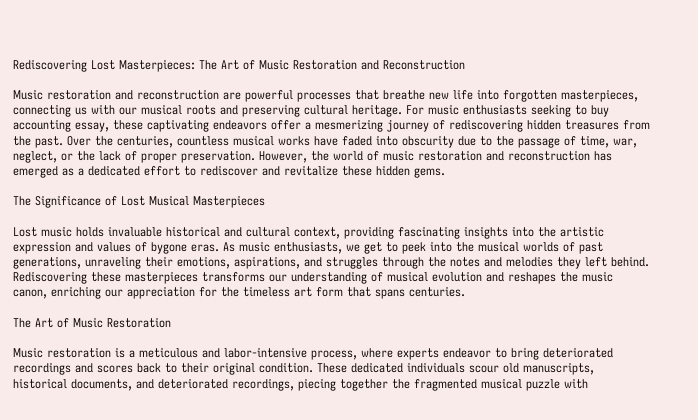Rediscovering Lost Masterpieces: The Art of Music Restoration and Reconstruction

Music restoration and reconstruction are powerful processes that breathe new life into forgotten masterpieces, connecting us with our musical roots and preserving cultural heritage. For music enthusiasts seeking to buy accounting essay, these captivating endeavors offer a mesmerizing journey of rediscovering hidden treasures from the past. Over the centuries, countless musical works have faded into obscurity due to the passage of time, war, neglect, or the lack of proper preservation. However, the world of music restoration and reconstruction has emerged as a dedicated effort to rediscover and revitalize these hidden gems.

The Significance of Lost Musical Masterpieces

Lost music holds invaluable historical and cultural context, providing fascinating insights into the artistic expression and values of bygone eras. As music enthusiasts, we get to peek into the musical worlds of past generations, unraveling their emotions, aspirations, and struggles through the notes and melodies they left behind. Rediscovering these masterpieces transforms our understanding of musical evolution and reshapes the music canon, enriching our appreciation for the timeless art form that spans centuries.

The Art of Music Restoration

Music restoration is a meticulous and labor-intensive process, where experts endeavor to bring deteriorated recordings and scores back to their original condition. These dedicated individuals scour old manuscripts, historical documents, and deteriorated recordings, piecing together the fragmented musical puzzle with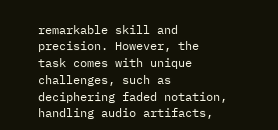remarkable skill and precision. However, the task comes with unique challenges, such as deciphering faded notation, handling audio artifacts,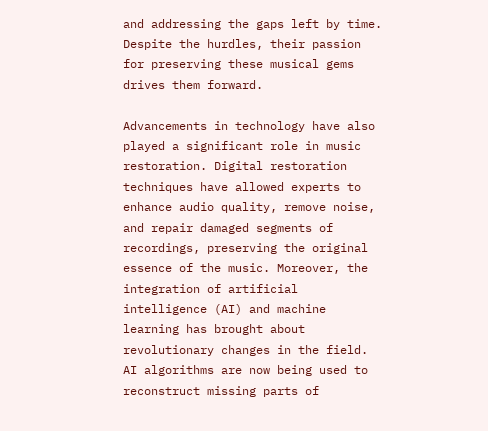and addressing the gaps left by time. Despite the hurdles, their passion for preserving these musical gems drives them forward.

Advancements in technology have also played a significant role in music restoration. Digital restoration techniques have allowed experts to enhance audio quality, remove noise, and repair damaged segments of recordings, preserving the original essence of the music. Moreover, the integration of artificial intelligence (AI) and machine learning has brought about revolutionary changes in the field. AI algorithms are now being used to reconstruct missing parts of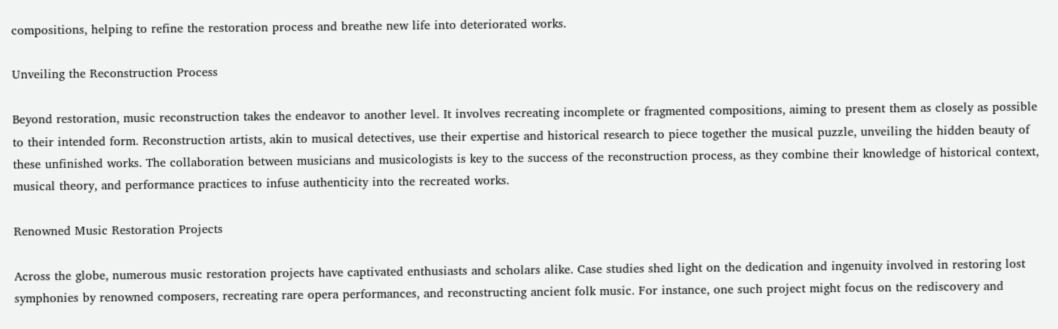compositions, helping to refine the restoration process and breathe new life into deteriorated works.

Unveiling the Reconstruction Process

Beyond restoration, music reconstruction takes the endeavor to another level. It involves recreating incomplete or fragmented compositions, aiming to present them as closely as possible to their intended form. Reconstruction artists, akin to musical detectives, use their expertise and historical research to piece together the musical puzzle, unveiling the hidden beauty of these unfinished works. The collaboration between musicians and musicologists is key to the success of the reconstruction process, as they combine their knowledge of historical context, musical theory, and performance practices to infuse authenticity into the recreated works.

Renowned Music Restoration Projects

Across the globe, numerous music restoration projects have captivated enthusiasts and scholars alike. Case studies shed light on the dedication and ingenuity involved in restoring lost symphonies by renowned composers, recreating rare opera performances, and reconstructing ancient folk music. For instance, one such project might focus on the rediscovery and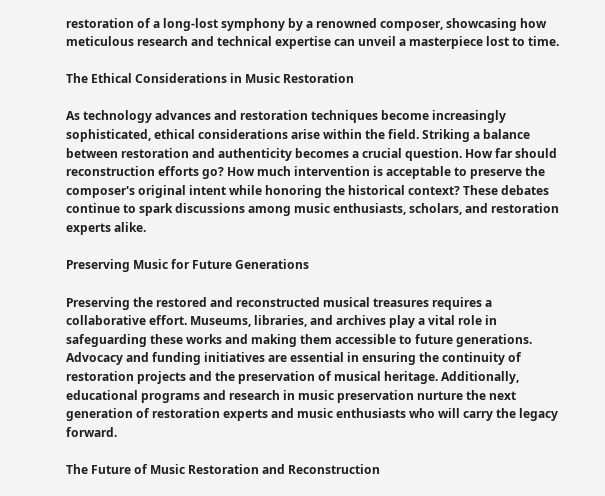restoration of a long-lost symphony by a renowned composer, showcasing how meticulous research and technical expertise can unveil a masterpiece lost to time.

The Ethical Considerations in Music Restoration

As technology advances and restoration techniques become increasingly sophisticated, ethical considerations arise within the field. Striking a balance between restoration and authenticity becomes a crucial question. How far should reconstruction efforts go? How much intervention is acceptable to preserve the composer's original intent while honoring the historical context? These debates continue to spark discussions among music enthusiasts, scholars, and restoration experts alike.

Preserving Music for Future Generations

Preserving the restored and reconstructed musical treasures requires a collaborative effort. Museums, libraries, and archives play a vital role in safeguarding these works and making them accessible to future generations. Advocacy and funding initiatives are essential in ensuring the continuity of restoration projects and the preservation of musical heritage. Additionally, educational programs and research in music preservation nurture the next generation of restoration experts and music enthusiasts who will carry the legacy forward.

The Future of Music Restoration and Reconstruction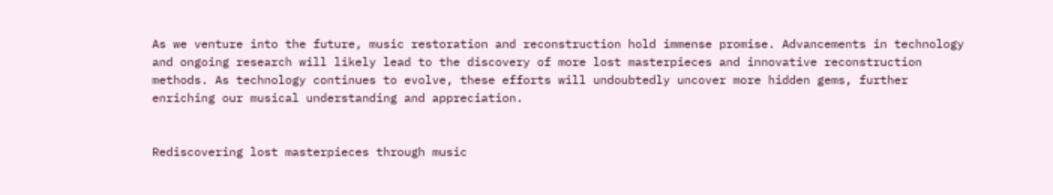As we venture into the future, music restoration and reconstruction hold immense promise. Advancements in technology and ongoing research will likely lead to the discovery of more lost masterpieces and innovative reconstruction methods. As technology continues to evolve, these efforts will undoubtedly uncover more hidden gems, further enriching our musical understanding and appreciation.


Rediscovering lost masterpieces through music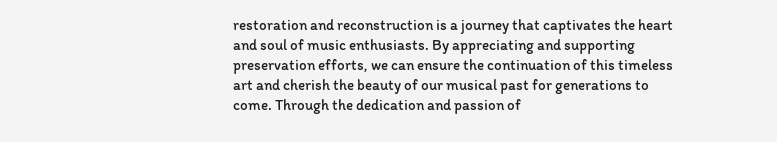restoration and reconstruction is a journey that captivates the heart and soul of music enthusiasts. By appreciating and supporting preservation efforts, we can ensure the continuation of this timeless art and cherish the beauty of our musical past for generations to come. Through the dedication and passion of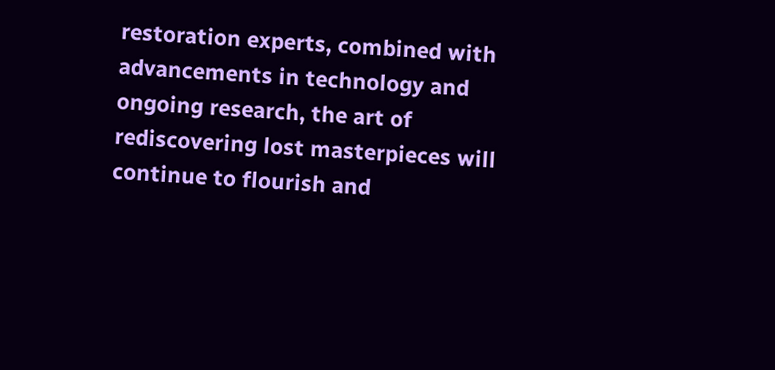restoration experts, combined with advancements in technology and ongoing research, the art of rediscovering lost masterpieces will continue to flourish and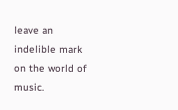leave an indelible mark on the world of music.